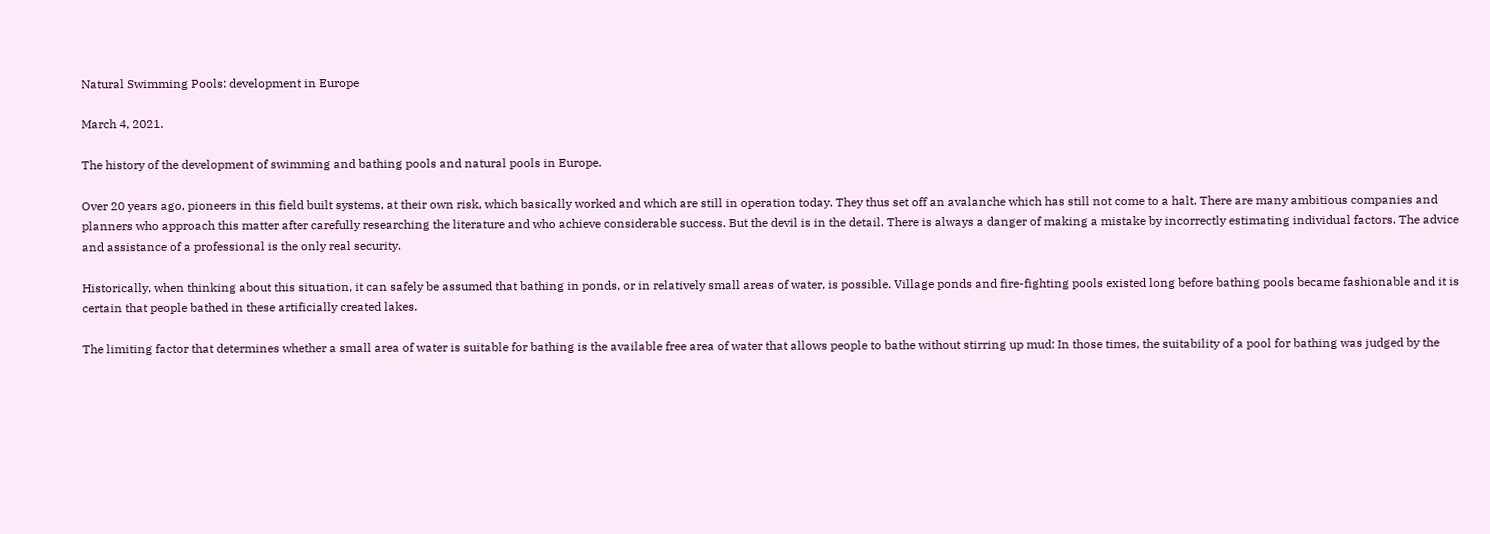Natural Swimming Pools: development in Europe

March 4, 2021.

The history of the development of swimming and bathing pools and natural pools in Europe.

Over 20 years ago, pioneers in this field built systems, at their own risk, which basically worked and which are still in operation today. They thus set off an avalanche which has still not come to a halt. There are many ambitious companies and planners who approach this matter after carefully researching the literature and who achieve considerable success. But the devil is in the detail. There is always a danger of making a mistake by incorrectly estimating individual factors. The advice and assistance of a professional is the only real security.

Historically, when thinking about this situation, it can safely be assumed that bathing in ponds, or in relatively small areas of water, is possible. Village ponds and fire-fighting pools existed long before bathing pools became fashionable and it is certain that people bathed in these artificially created lakes.

The limiting factor that determines whether a small area of water is suitable for bathing is the available free area of water that allows people to bathe without stirring up mud: In those times, the suitability of a pool for bathing was judged by the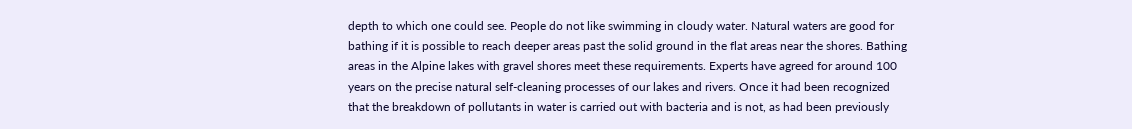depth to which one could see. People do not like swimming in cloudy water. Natural waters are good for bathing if it is possible to reach deeper areas past the solid ground in the flat areas near the shores. Bathing areas in the Alpine lakes with gravel shores meet these requirements. Experts have agreed for around 100 years on the precise natural self-cleaning processes of our lakes and rivers. Once it had been recognized that the breakdown of pollutants in water is carried out with bacteria and is not, as had been previously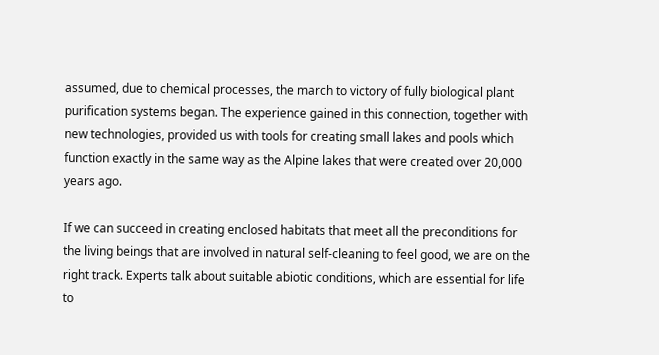assumed, due to chemical processes, the march to victory of fully biological plant purification systems began. The experience gained in this connection, together with new technologies, provided us with tools for creating small lakes and pools which function exactly in the same way as the Alpine lakes that were created over 20,000 years ago.

If we can succeed in creating enclosed habitats that meet all the preconditions for the living beings that are involved in natural self-cleaning to feel good, we are on the right track. Experts talk about suitable abiotic conditions, which are essential for life to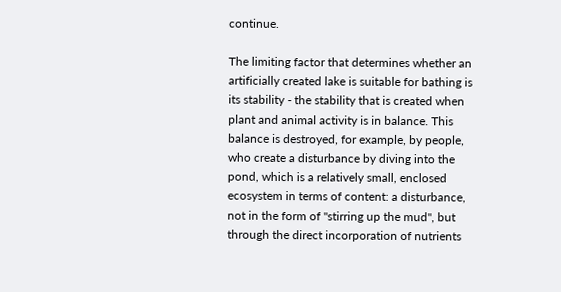continue.

The limiting factor that determines whether an artificially created lake is suitable for bathing is its stability - the stability that is created when plant and animal activity is in balance. This balance is destroyed, for example, by people, who create a disturbance by diving into the pond, which is a relatively small, enclosed ecosystem in terms of content: a disturbance, not in the form of "stirring up the mud", but through the direct incorporation of nutrients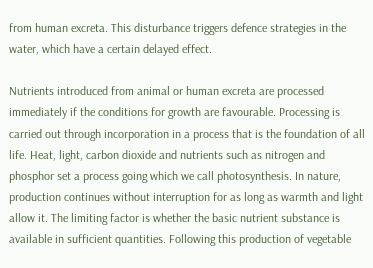from human excreta. This disturbance triggers defence strategies in the water, which have a certain delayed effect.

Nutrients introduced from animal or human excreta are processed immediately if the conditions for growth are favourable. Processing is carried out through incorporation in a process that is the foundation of all life. Heat, light, carbon dioxide and nutrients such as nitrogen and phosphor set a process going which we call photosynthesis. In nature, production continues without interruption for as long as warmth and light allow it. The limiting factor is whether the basic nutrient substance is available in sufficient quantities. Following this production of vegetable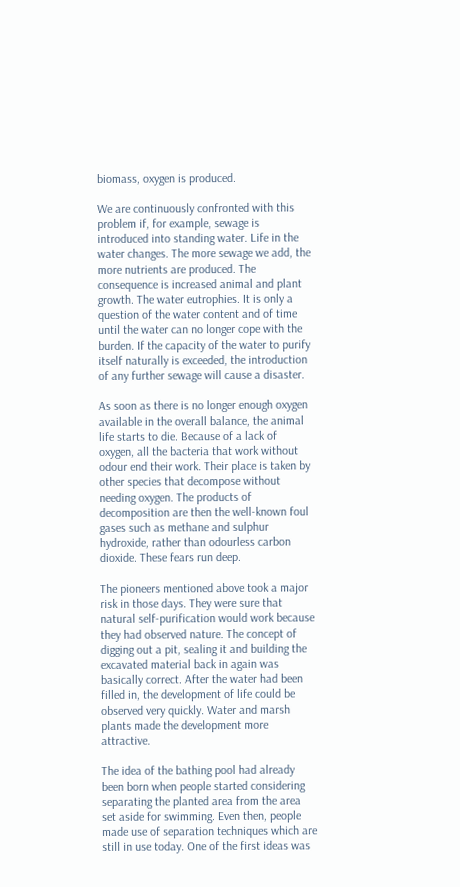biomass, oxygen is produced.

We are continuously confronted with this problem if, for example, sewage is introduced into standing water. Life in the water changes. The more sewage we add, the more nutrients are produced. The consequence is increased animal and plant growth. The water eutrophies. It is only a question of the water content and of time until the water can no longer cope with the burden. If the capacity of the water to purify itself naturally is exceeded, the introduction of any further sewage will cause a disaster.

As soon as there is no longer enough oxygen available in the overall balance, the animal life starts to die. Because of a lack of oxygen, all the bacteria that work without odour end their work. Their place is taken by other species that decompose without needing oxygen. The products of decomposition are then the well-known foul gases such as methane and sulphur hydroxide, rather than odourless carbon dioxide. These fears run deep.

The pioneers mentioned above took a major risk in those days. They were sure that natural self-purification would work because they had observed nature. The concept of digging out a pit, sealing it and building the excavated material back in again was basically correct. After the water had been filled in, the development of life could be observed very quickly. Water and marsh plants made the development more attractive.

The idea of the bathing pool had already been born when people started considering separating the planted area from the area set aside for swimming. Even then, people made use of separation techniques which are still in use today. One of the first ideas was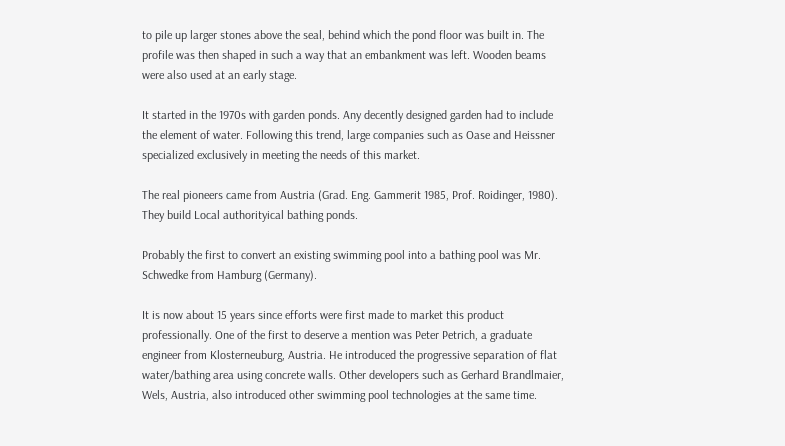to pile up larger stones above the seal, behind which the pond floor was built in. The profile was then shaped in such a way that an embankment was left. Wooden beams were also used at an early stage.

It started in the 1970s with garden ponds. Any decently designed garden had to include the element of water. Following this trend, large companies such as Oase and Heissner specialized exclusively in meeting the needs of this market.

The real pioneers came from Austria (Grad. Eng. Gammerit 1985, Prof. Roidinger, 1980). They build Local authorityical bathing ponds.

Probably the first to convert an existing swimming pool into a bathing pool was Mr. Schwedke from Hamburg (Germany).

It is now about 15 years since efforts were first made to market this product professionally. One of the first to deserve a mention was Peter Petrich, a graduate engineer from Klosterneuburg, Austria. He introduced the progressive separation of flat water/bathing area using concrete walls. Other developers such as Gerhard Brandlmaier, Wels, Austria, also introduced other swimming pool technologies at the same time.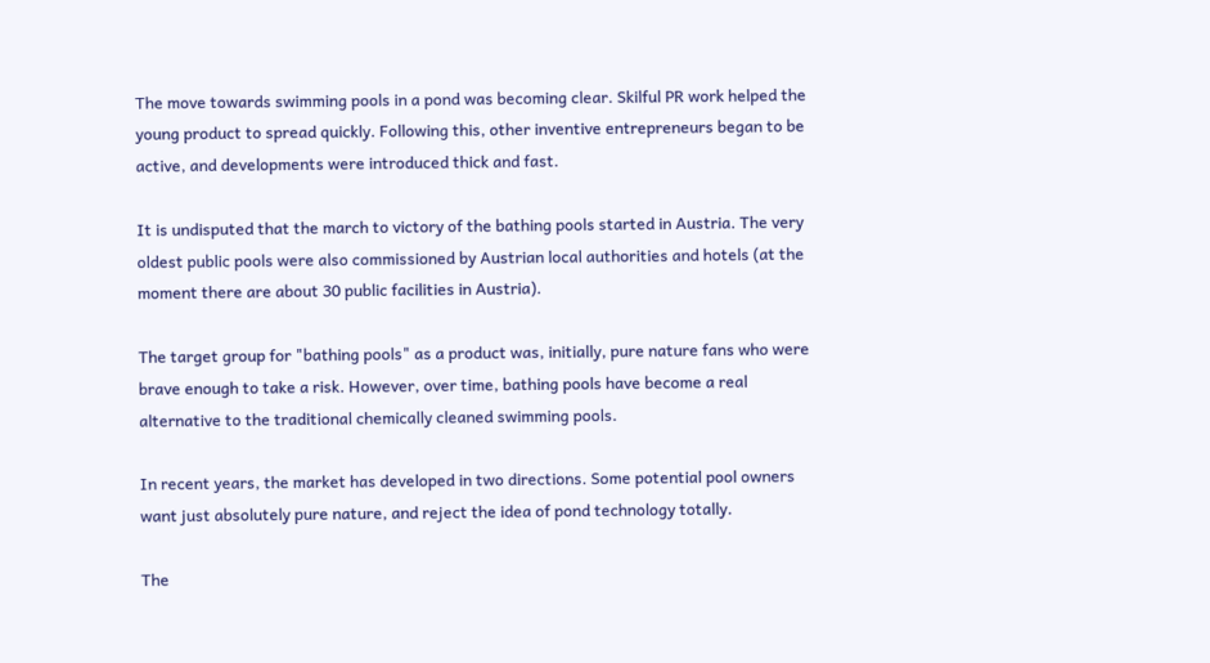The move towards swimming pools in a pond was becoming clear. Skilful PR work helped the young product to spread quickly. Following this, other inventive entrepreneurs began to be active, and developments were introduced thick and fast.

It is undisputed that the march to victory of the bathing pools started in Austria. The very oldest public pools were also commissioned by Austrian local authorities and hotels (at the moment there are about 30 public facilities in Austria).

The target group for "bathing pools" as a product was, initially, pure nature fans who were brave enough to take a risk. However, over time, bathing pools have become a real alternative to the traditional chemically cleaned swimming pools.

In recent years, the market has developed in two directions. Some potential pool owners want just absolutely pure nature, and reject the idea of pond technology totally.

The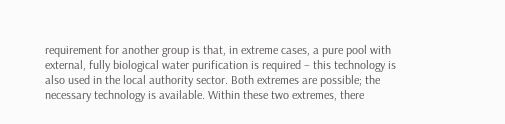requirement for another group is that, in extreme cases, a pure pool with external, fully biological water purification is required – this technology is also used in the local authority sector. Both extremes are possible; the necessary technology is available. Within these two extremes, there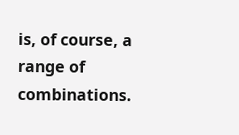is, of course, a range of combinations.